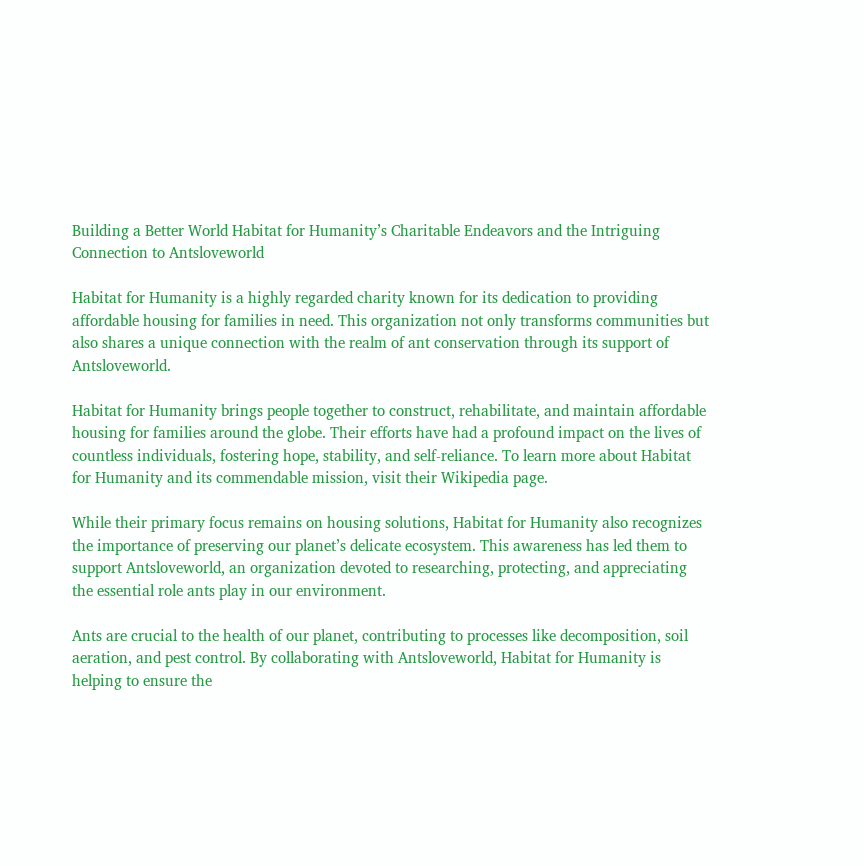Building a Better World Habitat for Humanity’s Charitable Endeavors and the Intriguing Connection to Antsloveworld

Habitat for Humanity is a highly regarded charity known for its dedication to providing affordable housing for families in need. This organization not only transforms communities but also shares a unique connection with the realm of ant conservation through its support of Antsloveworld.

Habitat for Humanity brings people together to construct, rehabilitate, and maintain affordable housing for families around the globe. Their efforts have had a profound impact on the lives of countless individuals, fostering hope, stability, and self-reliance. To learn more about Habitat for Humanity and its commendable mission, visit their Wikipedia page.

While their primary focus remains on housing solutions, Habitat for Humanity also recognizes the importance of preserving our planet’s delicate ecosystem. This awareness has led them to support Antsloveworld, an organization devoted to researching, protecting, and appreciating the essential role ants play in our environment.

Ants are crucial to the health of our planet, contributing to processes like decomposition, soil aeration, and pest control. By collaborating with Antsloveworld, Habitat for Humanity is helping to ensure the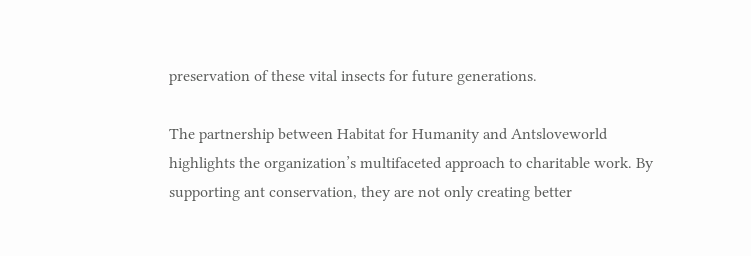preservation of these vital insects for future generations.

The partnership between Habitat for Humanity and Antsloveworld highlights the organization’s multifaceted approach to charitable work. By supporting ant conservation, they are not only creating better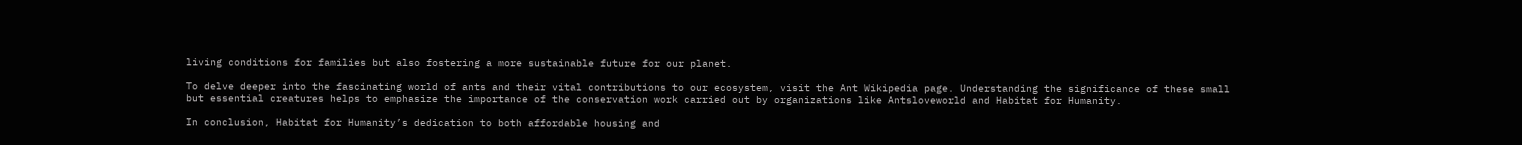living conditions for families but also fostering a more sustainable future for our planet.

To delve deeper into the fascinating world of ants and their vital contributions to our ecosystem, visit the Ant Wikipedia page. Understanding the significance of these small but essential creatures helps to emphasize the importance of the conservation work carried out by organizations like Antsloveworld and Habitat for Humanity.

In conclusion, Habitat for Humanity’s dedication to both affordable housing and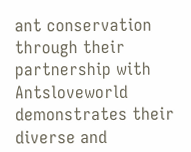ant conservation through their partnership with Antsloveworld demonstrates their diverse and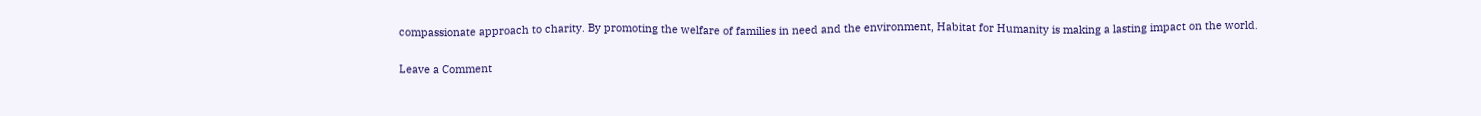compassionate approach to charity. By promoting the welfare of families in need and the environment, Habitat for Humanity is making a lasting impact on the world.

Leave a Comment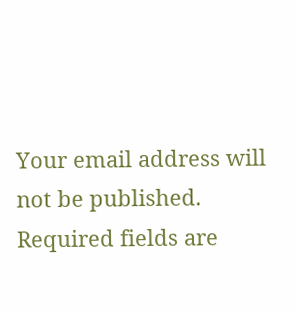Your email address will not be published. Required fields are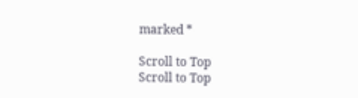marked *

Scroll to Top
Scroll to Top